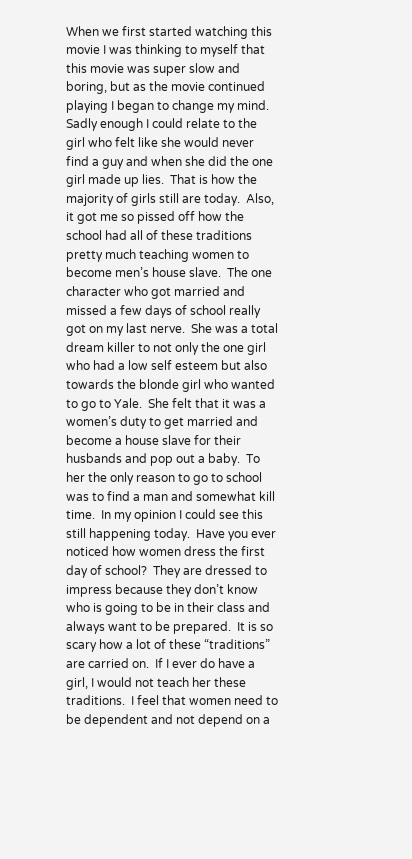When we first started watching this movie I was thinking to myself that this movie was super slow and boring, but as the movie continued playing I began to change my mind.  Sadly enough I could relate to the girl who felt like she would never find a guy and when she did the one girl made up lies.  That is how the majority of girls still are today.  Also, it got me so pissed off how the school had all of these traditions pretty much teaching women to become men’s house slave.  The one character who got married and missed a few days of school really got on my last nerve.  She was a total dream killer to not only the one girl who had a low self esteem but also towards the blonde girl who wanted to go to Yale.  She felt that it was a women’s duty to get married and become a house slave for their husbands and pop out a baby.  To her the only reason to go to school was to find a man and somewhat kill time.  In my opinion I could see this still happening today.  Have you ever noticed how women dress the first day of school?  They are dressed to impress because they don’t know who is going to be in their class and always want to be prepared.  It is so scary how a lot of these “traditions” are carried on.  If I ever do have a girl, I would not teach her these traditions.  I feel that women need to be dependent and not depend on a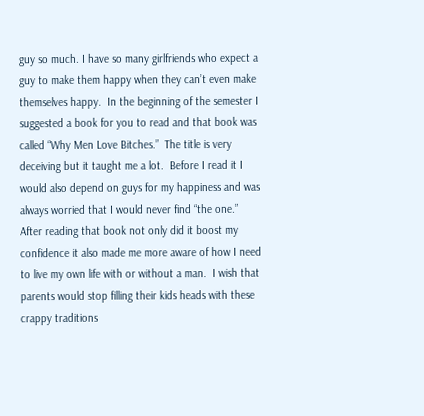guy so much. I have so many girlfriends who expect a guy to make them happy when they can’t even make themselves happy.  In the beginning of the semester I suggested a book for you to read and that book was called “Why Men Love Bitches.”  The title is very deceiving but it taught me a lot.  Before I read it I would also depend on guys for my happiness and was always worried that I would never find “the one.”  After reading that book not only did it boost my confidence it also made me more aware of how I need to live my own life with or without a man.  I wish that parents would stop filling their kids heads with these crappy traditions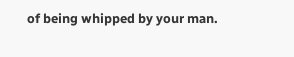of being whipped by your man.